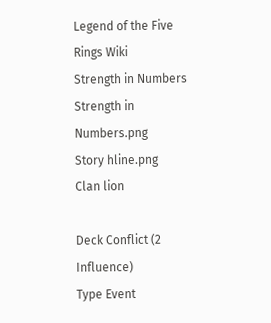Legend of the Five Rings Wiki
Strength in Numbers
Strength in Numbers.png
Story hline.png
Clan lion

Deck Conflict (2 Influence)
Type Event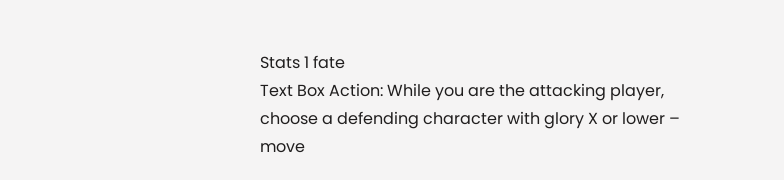Stats 1 fate
Text Box Action: While you are the attacking player, choose a defending character with glory X or lower – move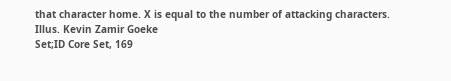that character home. X is equal to the number of attacking characters.
Illus. Kevin Zamir Goeke
Set;ID Core Set, 169